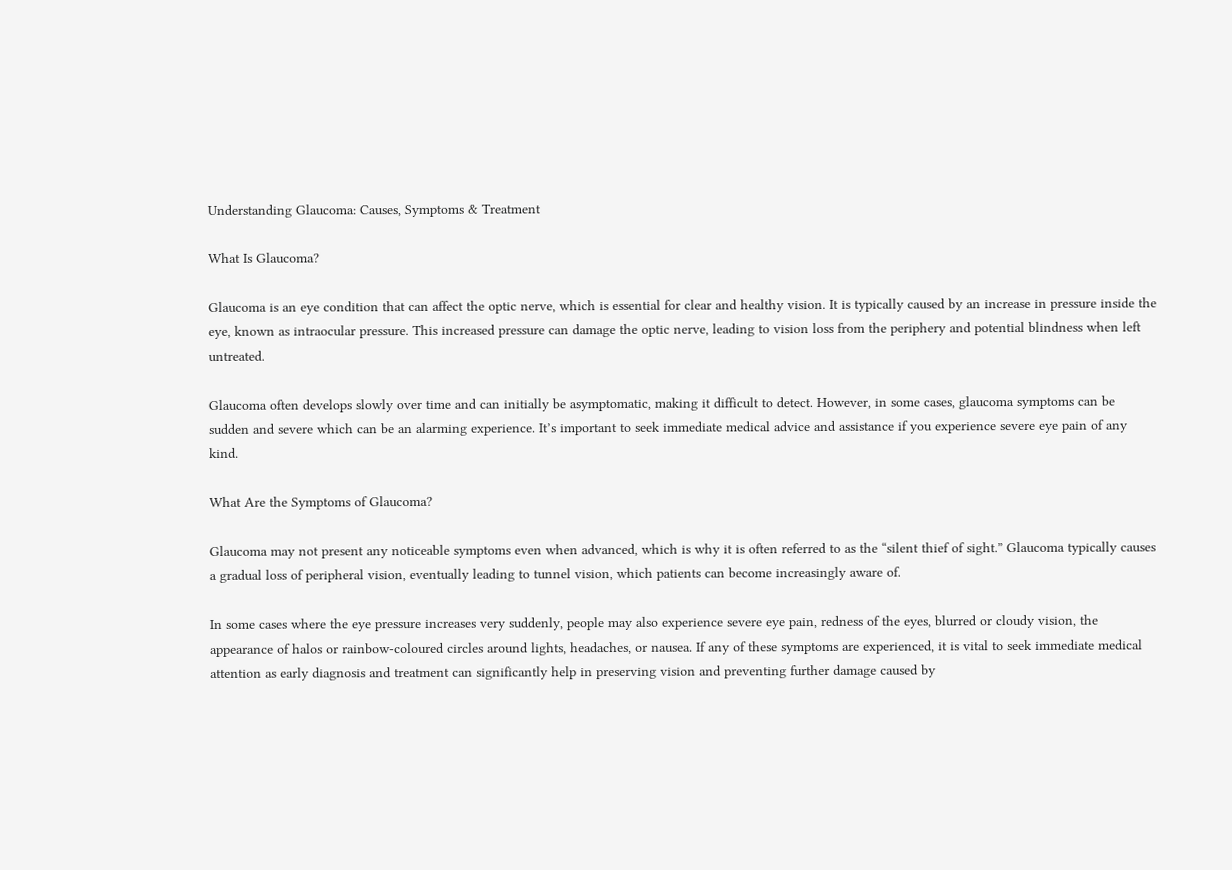Understanding Glaucoma: Causes, Symptoms & Treatment

What Is Glaucoma?

Glaucoma is an eye condition that can affect the optic nerve, which is essential for clear and healthy vision. It is typically caused by an increase in pressure inside the eye, known as intraocular pressure. This increased pressure can damage the optic nerve, leading to vision loss from the periphery and potential blindness when left untreated.

Glaucoma often develops slowly over time and can initially be asymptomatic, making it difficult to detect. However, in some cases, glaucoma symptoms can be sudden and severe which can be an alarming experience. It’s important to seek immediate medical advice and assistance if you experience severe eye pain of any kind.

What Are the Symptoms of Glaucoma?

Glaucoma may not present any noticeable symptoms even when advanced, which is why it is often referred to as the “silent thief of sight.” Glaucoma typically causes a gradual loss of peripheral vision, eventually leading to tunnel vision, which patients can become increasingly aware of.

In some cases where the eye pressure increases very suddenly, people may also experience severe eye pain, redness of the eyes, blurred or cloudy vision, the appearance of halos or rainbow-coloured circles around lights, headaches, or nausea. If any of these symptoms are experienced, it is vital to seek immediate medical attention as early diagnosis and treatment can significantly help in preserving vision and preventing further damage caused by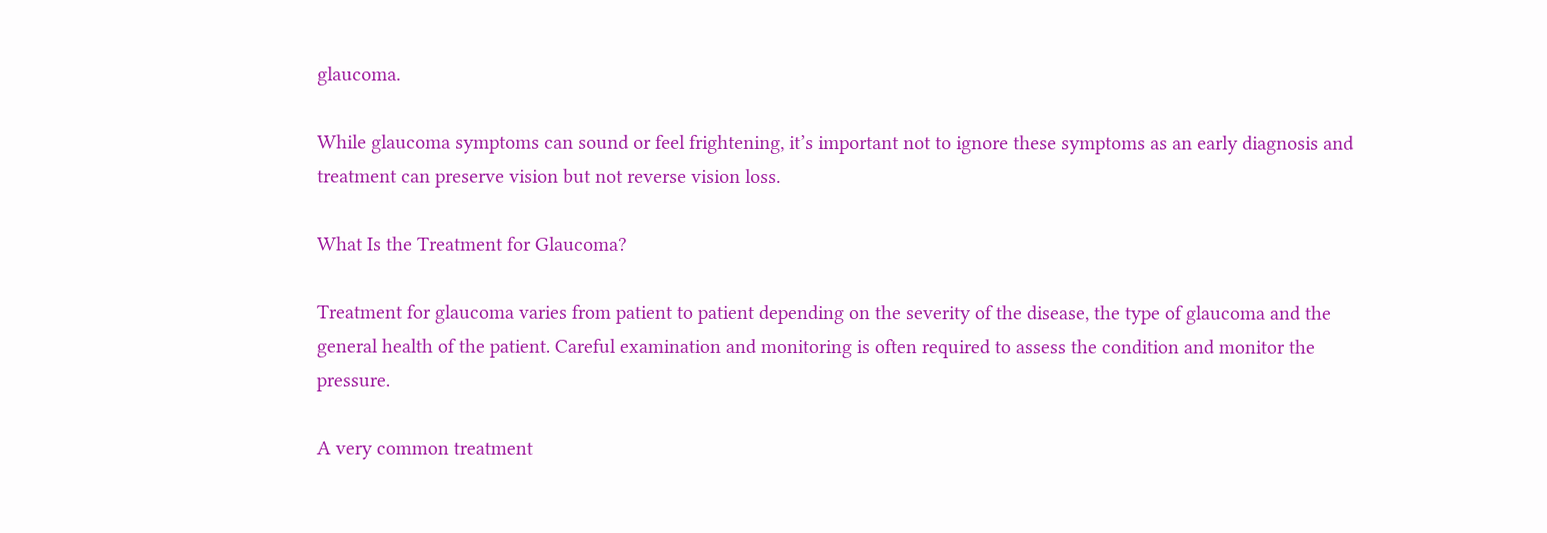glaucoma.

While glaucoma symptoms can sound or feel frightening, it’s important not to ignore these symptoms as an early diagnosis and treatment can preserve vision but not reverse vision loss.

What Is the Treatment for Glaucoma?

Treatment for glaucoma varies from patient to patient depending on the severity of the disease, the type of glaucoma and the general health of the patient. Careful examination and monitoring is often required to assess the condition and monitor the pressure.

A very common treatment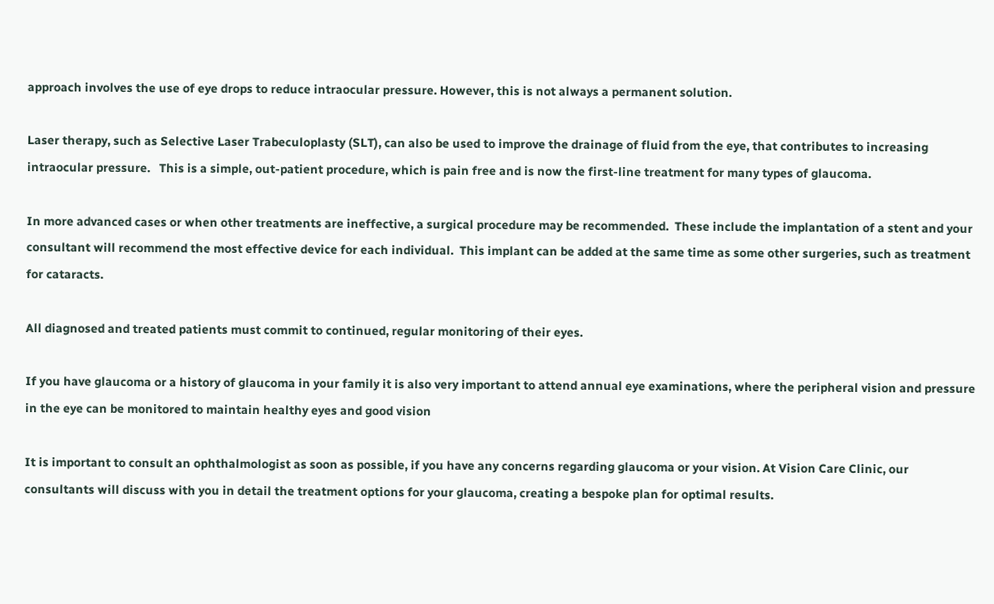approach involves the use of eye drops to reduce intraocular pressure. However, this is not always a permanent solution.

Laser therapy, such as Selective Laser Trabeculoplasty (SLT), can also be used to improve the drainage of fluid from the eye, that contributes to increasing intraocular pressure.   This is a simple, out-patient procedure, which is pain free and is now the first-line treatment for many types of glaucoma.

In more advanced cases or when other treatments are ineffective, a surgical procedure may be recommended.  These include the implantation of a stent and your consultant will recommend the most effective device for each individual.  This implant can be added at the same time as some other surgeries, such as treatment for cataracts.

All diagnosed and treated patients must commit to continued, regular monitoring of their eyes.

If you have glaucoma or a history of glaucoma in your family it is also very important to attend annual eye examinations, where the peripheral vision and pressure in the eye can be monitored to maintain healthy eyes and good vision

It is important to consult an ophthalmologist as soon as possible, if you have any concerns regarding glaucoma or your vision. At Vision Care Clinic, our consultants will discuss with you in detail the treatment options for your glaucoma, creating a bespoke plan for optimal results.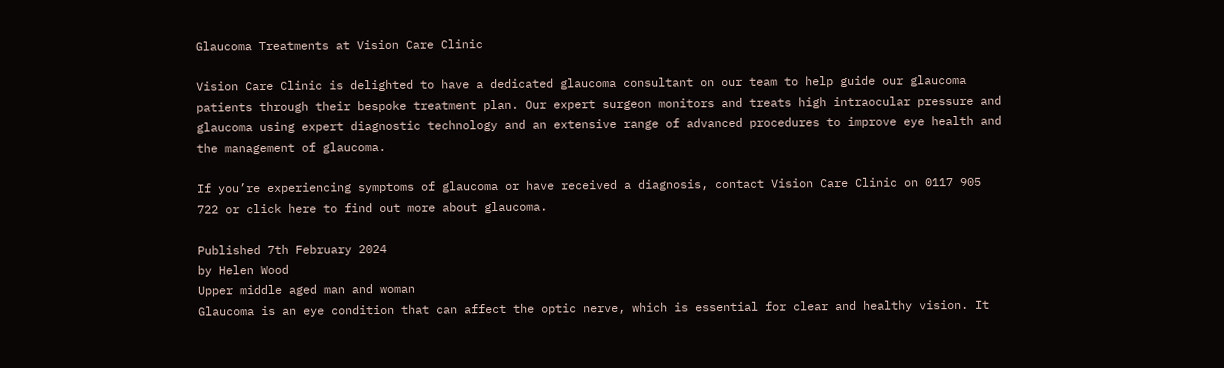Glaucoma Treatments at Vision Care Clinic

Vision Care Clinic is delighted to have a dedicated glaucoma consultant on our team to help guide our glaucoma patients through their bespoke treatment plan. Our expert surgeon monitors and treats high intraocular pressure and glaucoma using expert diagnostic technology and an extensive range of advanced procedures to improve eye health and the management of glaucoma.

If you’re experiencing symptoms of glaucoma or have received a diagnosis, contact Vision Care Clinic on 0117 905 722 or click here to find out more about glaucoma.

Published 7th February 2024
by Helen Wood
Upper middle aged man and woman
Glaucoma is an eye condition that can affect the optic nerve, which is essential for clear and healthy vision. It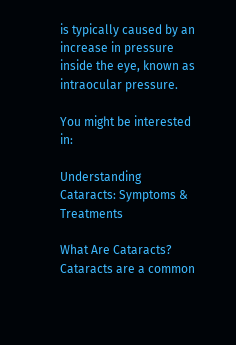is typically caused by an increase in pressure inside the eye, known as intraocular pressure.

You might be interested in:

Understanding Cataracts: Symptoms & Treatments

What Are Cataracts? Cataracts are a common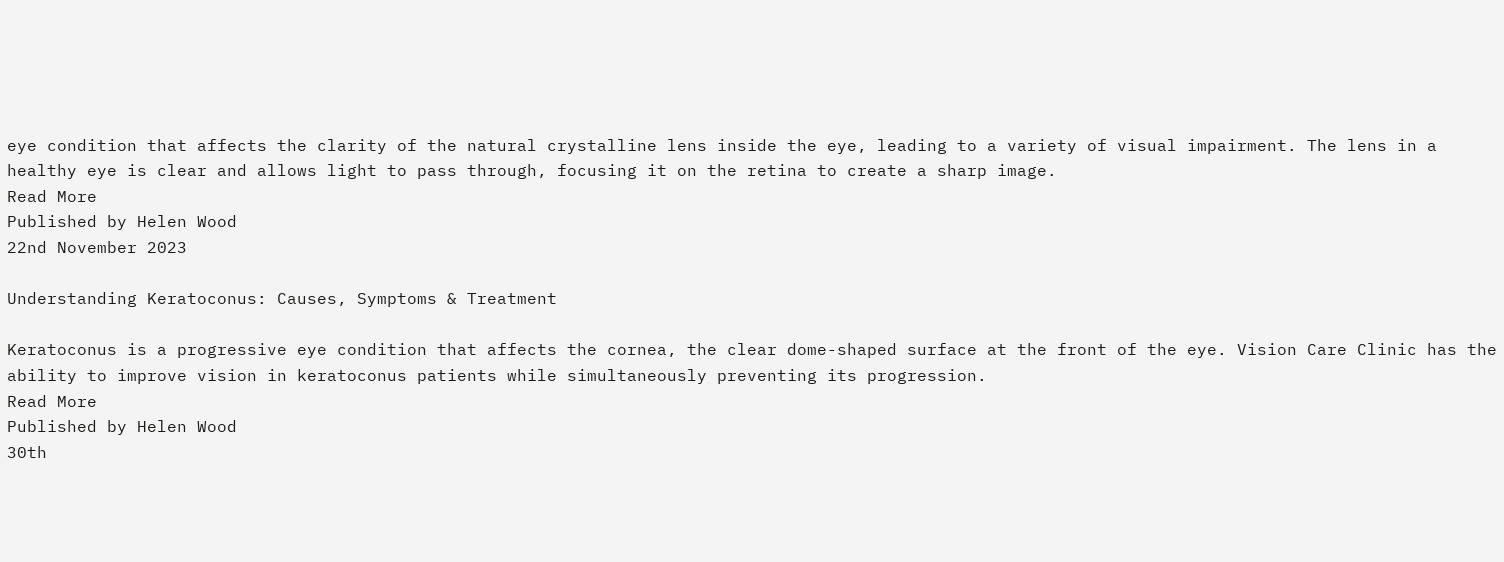eye condition that affects the clarity of the natural crystalline lens inside the eye, leading to a variety of visual impairment. The lens in a healthy eye is clear and allows light to pass through, focusing it on the retina to create a sharp image.
Read More
Published by Helen Wood
22nd November 2023

Understanding Keratoconus: Causes, Symptoms & Treatment

Keratoconus is a progressive eye condition that affects the cornea, the clear dome-shaped surface at the front of the eye. Vision Care Clinic has the ability to improve vision in keratoconus patients while simultaneously preventing its progression.
Read More
Published by Helen Wood
30th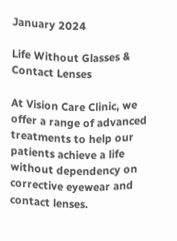January 2024

Life Without Glasses & Contact Lenses

At Vision Care Clinic, we offer a range of advanced treatments to help our patients achieve a life without dependency on corrective eyewear and contact lenses.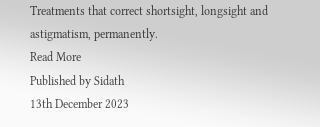Treatments that correct shortsight, longsight and astigmatism, permanently.
Read More
Published by Sidath
13th December 2023